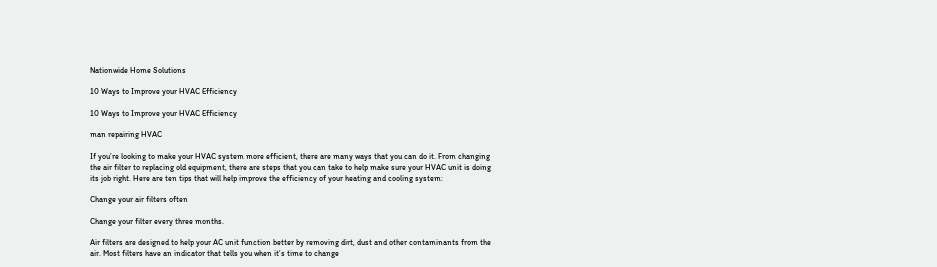Nationwide Home Solutions

10 Ways to Improve your HVAC Efficiency

10 Ways to Improve your HVAC Efficiency

man repairing HVAC

If you’re looking to make your HVAC system more efficient, there are many ways that you can do it. From changing the air filter to replacing old equipment, there are steps that you can take to help make sure your HVAC unit is doing its job right. Here are ten tips that will help improve the efficiency of your heating and cooling system:

Change your air filters often

Change your filter every three months.

Air filters are designed to help your AC unit function better by removing dirt, dust and other contaminants from the air. Most filters have an indicator that tells you when it’s time to change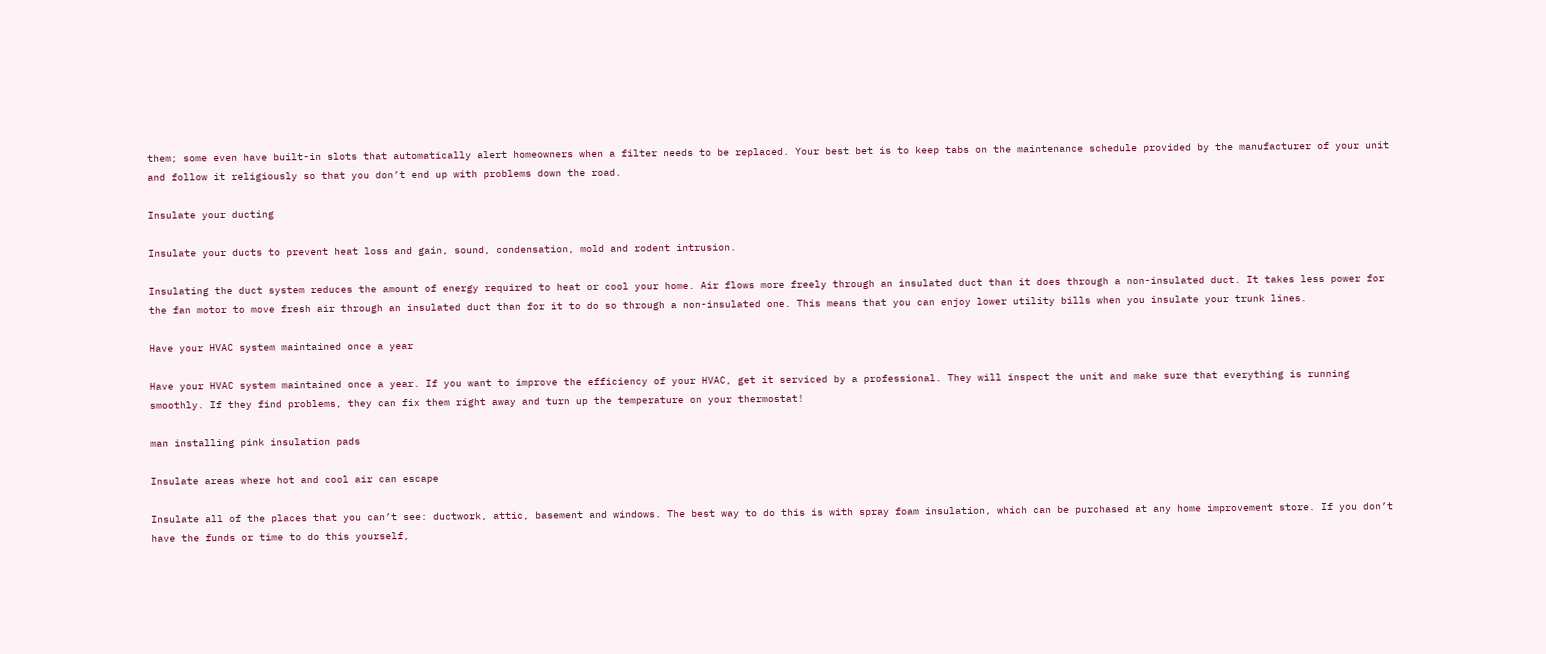them; some even have built-in slots that automatically alert homeowners when a filter needs to be replaced. Your best bet is to keep tabs on the maintenance schedule provided by the manufacturer of your unit and follow it religiously so that you don’t end up with problems down the road.

Insulate your ducting

Insulate your ducts to prevent heat loss and gain, sound, condensation, mold and rodent intrusion.

Insulating the duct system reduces the amount of energy required to heat or cool your home. Air flows more freely through an insulated duct than it does through a non-insulated duct. It takes less power for the fan motor to move fresh air through an insulated duct than for it to do so through a non-insulated one. This means that you can enjoy lower utility bills when you insulate your trunk lines.

Have your HVAC system maintained once a year

Have your HVAC system maintained once a year. If you want to improve the efficiency of your HVAC, get it serviced by a professional. They will inspect the unit and make sure that everything is running smoothly. If they find problems, they can fix them right away and turn up the temperature on your thermostat!

man installing pink insulation pads

Insulate areas where hot and cool air can escape

Insulate all of the places that you can’t see: ductwork, attic, basement and windows. The best way to do this is with spray foam insulation, which can be purchased at any home improvement store. If you don’t have the funds or time to do this yourself,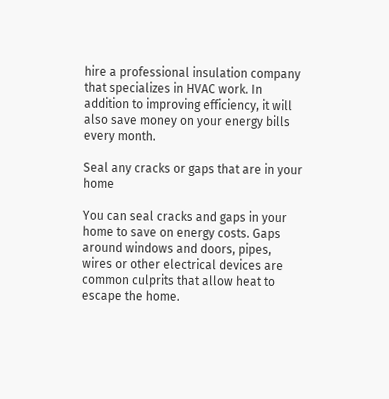hire a professional insulation company that specializes in HVAC work. In addition to improving efficiency, it will also save money on your energy bills every month.

Seal any cracks or gaps that are in your home

You can seal cracks and gaps in your home to save on energy costs. Gaps around windows and doors, pipes, wires or other electrical devices are common culprits that allow heat to escape the home.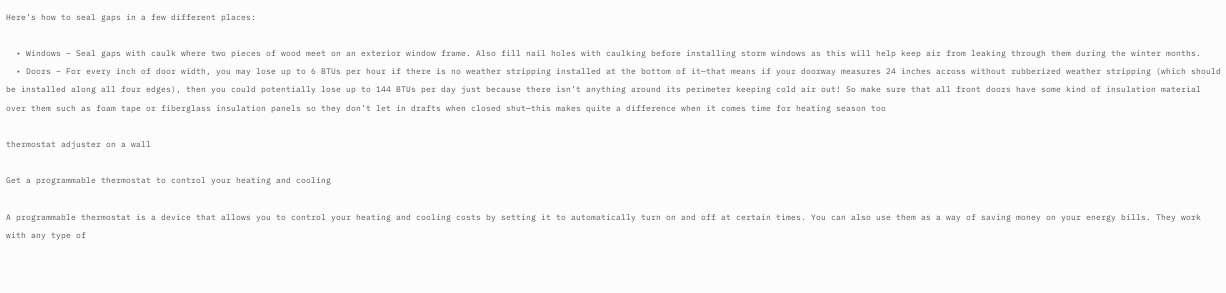Here’s how to seal gaps in a few different places:

  • Windows – Seal gaps with caulk where two pieces of wood meet on an exterior window frame. Also fill nail holes with caulking before installing storm windows as this will help keep air from leaking through them during the winter months.
  • Doors – For every inch of door width, you may lose up to 6 BTUs per hour if there is no weather stripping installed at the bottom of it—that means if your doorway measures 24 inches across without rubberized weather stripping (which should be installed along all four edges), then you could potentially lose up to 144 BTUs per day just because there isn’t anything around its perimeter keeping cold air out! So make sure that all front doors have some kind of insulation material over them such as foam tape or fiberglass insulation panels so they don’t let in drafts when closed shut—this makes quite a difference when it comes time for heating season too

thermostat adjuster on a wall

Get a programmable thermostat to control your heating and cooling

A programmable thermostat is a device that allows you to control your heating and cooling costs by setting it to automatically turn on and off at certain times. You can also use them as a way of saving money on your energy bills. They work with any type of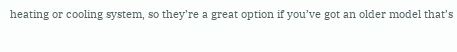heating or cooling system, so they’re a great option if you’ve got an older model that’s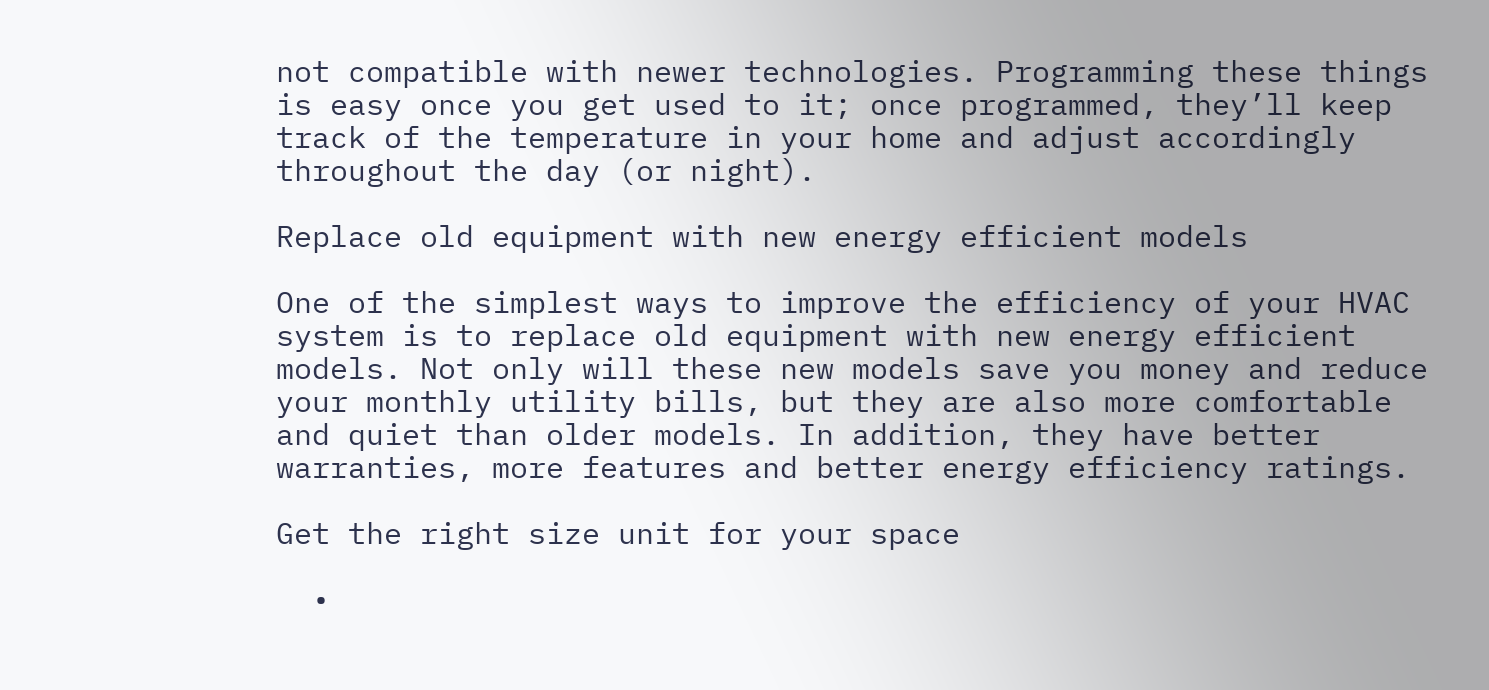not compatible with newer technologies. Programming these things is easy once you get used to it; once programmed, they’ll keep track of the temperature in your home and adjust accordingly throughout the day (or night).

Replace old equipment with new energy efficient models

One of the simplest ways to improve the efficiency of your HVAC system is to replace old equipment with new energy efficient models. Not only will these new models save you money and reduce your monthly utility bills, but they are also more comfortable and quiet than older models. In addition, they have better warranties, more features and better energy efficiency ratings.

Get the right size unit for your space

  •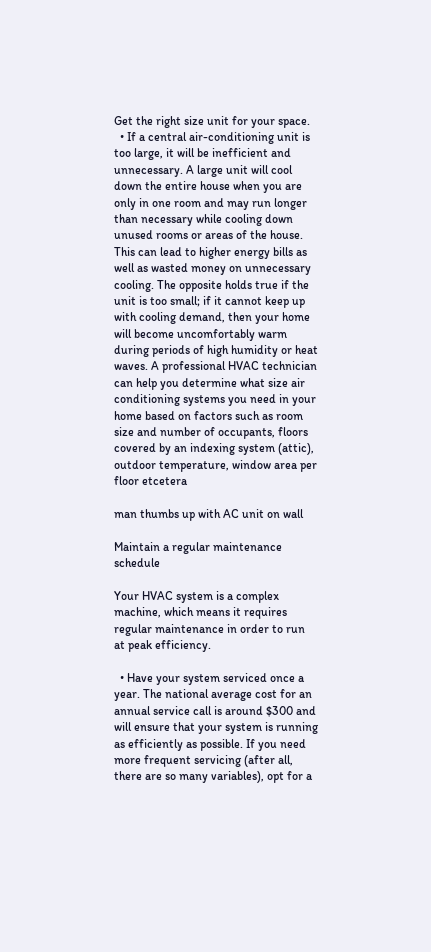Get the right size unit for your space.
  • If a central air-conditioning unit is too large, it will be inefficient and unnecessary. A large unit will cool down the entire house when you are only in one room and may run longer than necessary while cooling down unused rooms or areas of the house. This can lead to higher energy bills as well as wasted money on unnecessary cooling. The opposite holds true if the unit is too small; if it cannot keep up with cooling demand, then your home will become uncomfortably warm during periods of high humidity or heat waves. A professional HVAC technician can help you determine what size air conditioning systems you need in your home based on factors such as room size and number of occupants, floors covered by an indexing system (attic), outdoor temperature, window area per floor etcetera

man thumbs up with AC unit on wall

Maintain a regular maintenance schedule

Your HVAC system is a complex machine, which means it requires regular maintenance in order to run at peak efficiency.

  • Have your system serviced once a year. The national average cost for an annual service call is around $300 and will ensure that your system is running as efficiently as possible. If you need more frequent servicing (after all, there are so many variables), opt for a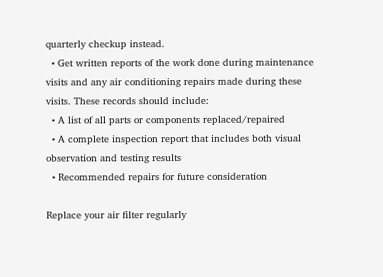quarterly checkup instead.
  • Get written reports of the work done during maintenance visits and any air conditioning repairs made during these visits. These records should include:
  • A list of all parts or components replaced/repaired
  • A complete inspection report that includes both visual observation and testing results
  • Recommended repairs for future consideration

Replace your air filter regularly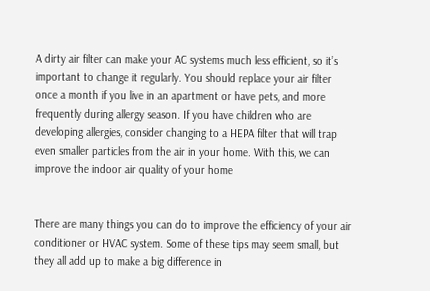A dirty air filter can make your AC systems much less efficient, so it’s important to change it regularly. You should replace your air filter once a month if you live in an apartment or have pets, and more frequently during allergy season. If you have children who are developing allergies, consider changing to a HEPA filter that will trap even smaller particles from the air in your home. With this, we can improve the indoor air quality of your home


There are many things you can do to improve the efficiency of your air conditioner or HVAC system. Some of these tips may seem small, but they all add up to make a big difference in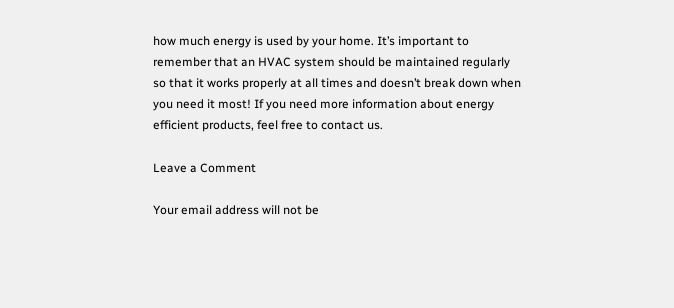how much energy is used by your home. It’s important to remember that an HVAC system should be maintained regularly so that it works properly at all times and doesn’t break down when you need it most! If you need more information about energy efficient products, feel free to contact us.

Leave a Comment

Your email address will not be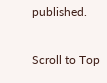published.

Scroll to Top